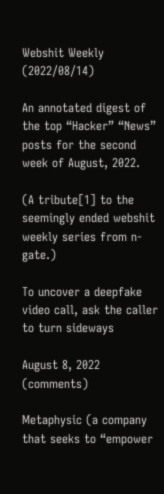Webshit Weekly (2022/08/14)

An annotated digest of the top “Hacker” “News” posts for the second week of August, 2022.

(A tribute[1] to the seemingly ended webshit weekly series from n-gate.)

To uncover a deepfake video call, ask the caller to turn sideways

August 8, 2022 (comments)

Metaphysic (a company that seeks to “empower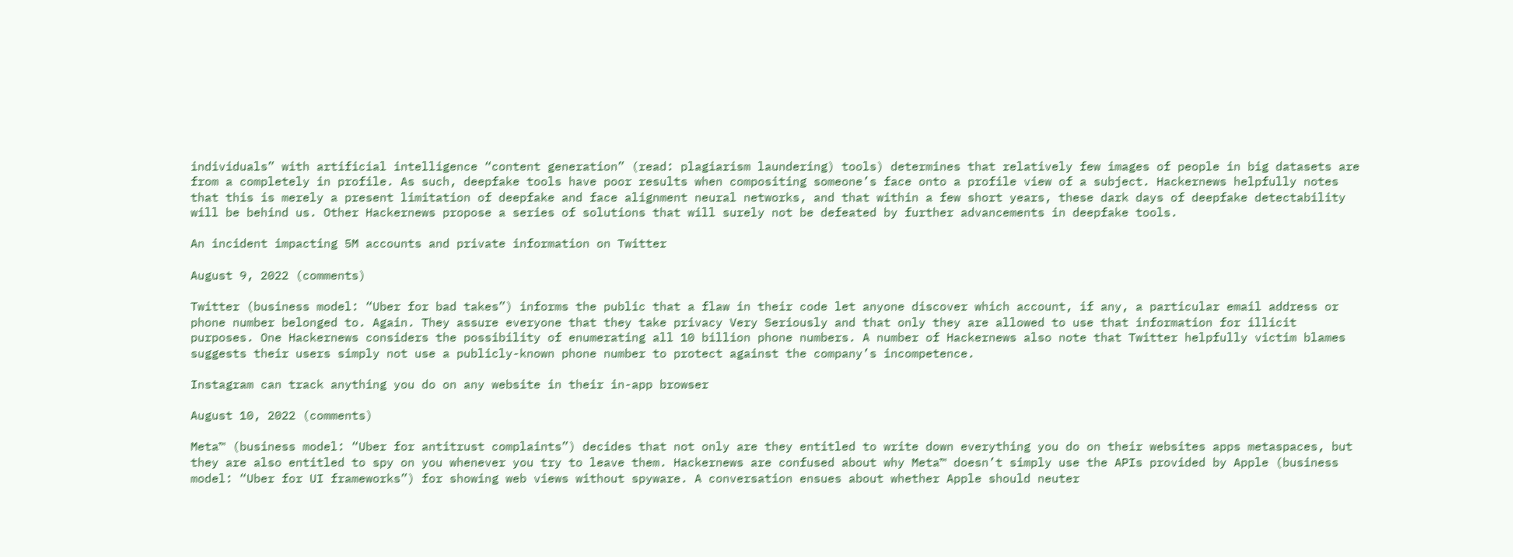individuals” with artificial intelligence “content generation” (read: plagiarism laundering) tools) determines that relatively few images of people in big datasets are from a completely in profile. As such, deepfake tools have poor results when compositing someone’s face onto a profile view of a subject. Hackernews helpfully notes that this is merely a present limitation of deepfake and face alignment neural networks, and that within a few short years, these dark days of deepfake detectability will be behind us. Other Hackernews propose a series of solutions that will surely not be defeated by further advancements in deepfake tools.

An incident impacting 5M accounts and private information on Twitter

August 9, 2022 (comments)

Twitter (business model: “Uber for bad takes”) informs the public that a flaw in their code let anyone discover which account, if any, a particular email address or phone number belonged to. Again. They assure everyone that they take privacy Very Seriously and that only they are allowed to use that information for illicit purposes. One Hackernews considers the possibility of enumerating all 10 billion phone numbers. A number of Hackernews also note that Twitter helpfully victim blames suggests their users simply not use a publicly-known phone number to protect against the company’s incompetence.

Instagram can track anything you do on any website in their in-app browser

August 10, 2022 (comments)

Meta™ (business model: “Uber for antitrust complaints”) decides that not only are they entitled to write down everything you do on their websites apps metaspaces, but they are also entitled to spy on you whenever you try to leave them. Hackernews are confused about why Meta™ doesn’t simply use the APIs provided by Apple (business model: “Uber for UI frameworks”) for showing web views without spyware. A conversation ensues about whether Apple should neuter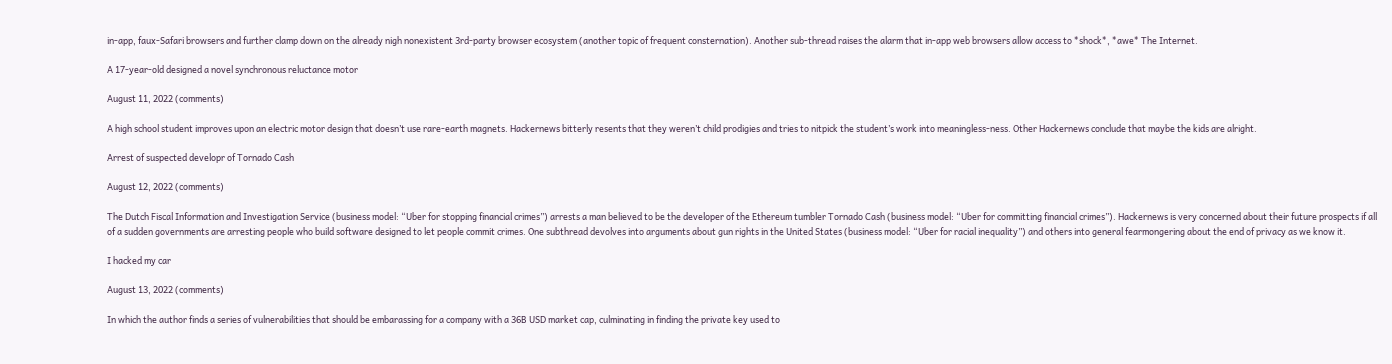in-app, faux-Safari browsers and further clamp down on the already nigh nonexistent 3rd-party browser ecosystem (another topic of frequent consternation). Another sub-thread raises the alarm that in-app web browsers allow access to *shock*, *awe* The Internet.

A 17-year-old designed a novel synchronous reluctance motor

August 11, 2022 (comments)

A high school student improves upon an electric motor design that doesn’t use rare-earth magnets. Hackernews bitterly resents that they weren’t child prodigies and tries to nitpick the student’s work into meaningless-ness. Other Hackernews conclude that maybe the kids are alright.

Arrest of suspected developr of Tornado Cash

August 12, 2022 (comments)

The Dutch Fiscal Information and Investigation Service (business model: “Uber for stopping financial crimes”) arrests a man believed to be the developer of the Ethereum tumbler Tornado Cash (business model: “Uber for committing financial crimes”). Hackernews is very concerned about their future prospects if all of a sudden governments are arresting people who build software designed to let people commit crimes. One subthread devolves into arguments about gun rights in the United States (business model: “Uber for racial inequality”) and others into general fearmongering about the end of privacy as we know it.

I hacked my car

August 13, 2022 (comments)

In which the author finds a series of vulnerabilities that should be embarassing for a company with a 36B USD market cap, culminating in finding the private key used to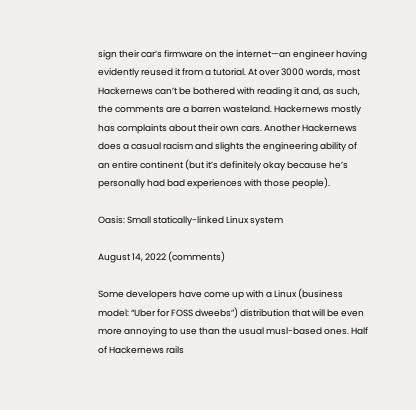sign their car’s firmware on the internet—an engineer having evidently reused it from a tutorial. At over 3000 words, most Hackernews can’t be bothered with reading it and, as such, the comments are a barren wasteland. Hackernews mostly has complaints about their own cars. Another Hackernews does a casual racism and slights the engineering ability of an entire continent (but it’s definitely okay because he’s personally had bad experiences with those people).

Oasis: Small statically-linked Linux system

August 14, 2022 (comments)

Some developers have come up with a Linux (business model: “Uber for FOSS dweebs”) distribution that will be even more annoying to use than the usual musl-based ones. Half of Hackernews rails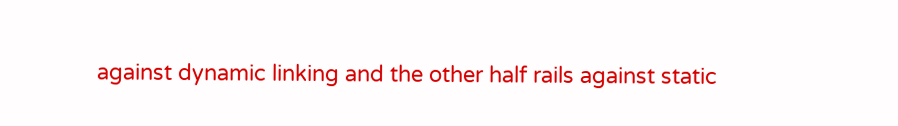against dynamic linking and the other half rails against static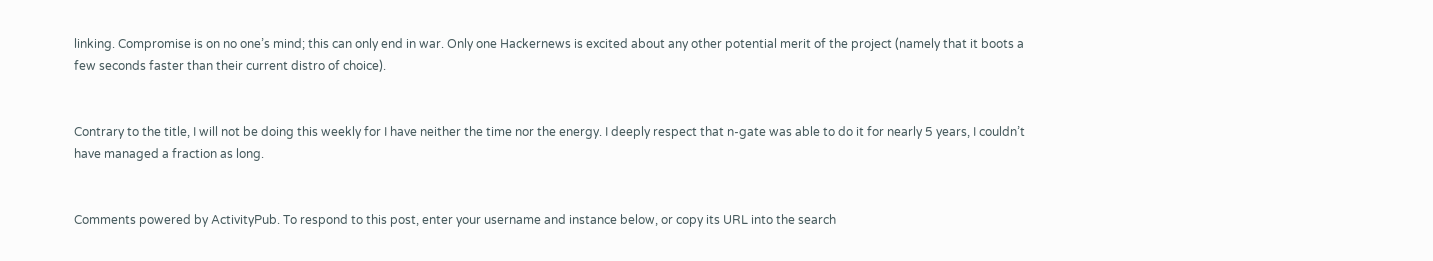linking. Compromise is on no one’s mind; this can only end in war. Only one Hackernews is excited about any other potential merit of the project (namely that it boots a few seconds faster than their current distro of choice).


Contrary to the title, I will not be doing this weekly for I have neither the time nor the energy. I deeply respect that n-gate was able to do it for nearly 5 years, I couldn’t have managed a fraction as long.


Comments powered by ActivityPub. To respond to this post, enter your username and instance below, or copy its URL into the search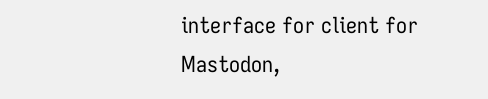interface for client for Mastodon,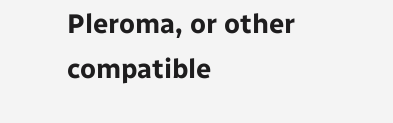Pleroma, or other compatible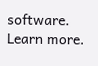software. Learn more.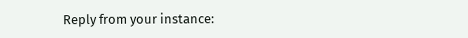Reply from your instance: